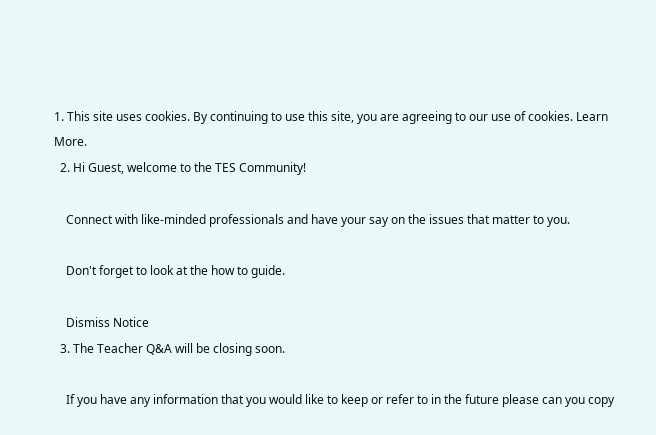1. This site uses cookies. By continuing to use this site, you are agreeing to our use of cookies. Learn More.
  2. Hi Guest, welcome to the TES Community!

    Connect with like-minded professionals and have your say on the issues that matter to you.

    Don't forget to look at the how to guide.

    Dismiss Notice
  3. The Teacher Q&A will be closing soon.

    If you have any information that you would like to keep or refer to in the future please can you copy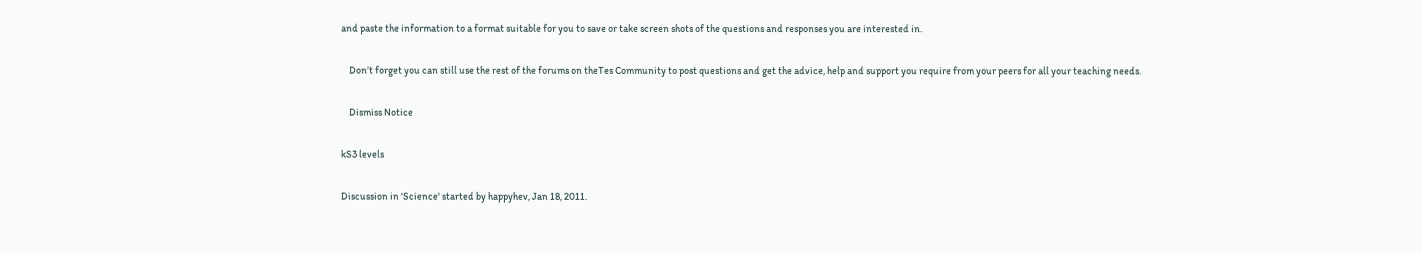and paste the information to a format suitable for you to save or take screen shots of the questions and responses you are interested in.

    Don’t forget you can still use the rest of the forums on theTes Community to post questions and get the advice, help and support you require from your peers for all your teaching needs.

    Dismiss Notice

kS3 levels

Discussion in 'Science' started by happyhev, Jan 18, 2011.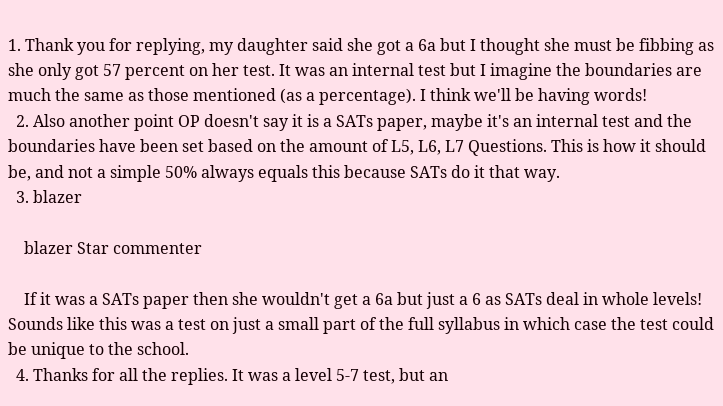1. Thank you for replying, my daughter said she got a 6a but I thought she must be fibbing as she only got 57 percent on her test. It was an internal test but I imagine the boundaries are much the same as those mentioned (as a percentage). I think we'll be having words!
  2. Also another point OP doesn't say it is a SATs paper, maybe it's an internal test and the boundaries have been set based on the amount of L5, L6, L7 Questions. This is how it should be, and not a simple 50% always equals this because SATs do it that way.
  3. blazer

    blazer Star commenter

    If it was a SATs paper then she wouldn't get a 6a but just a 6 as SATs deal in whole levels! Sounds like this was a test on just a small part of the full syllabus in which case the test could be unique to the school.
  4. Thanks for all the replies. It was a level 5-7 test, but an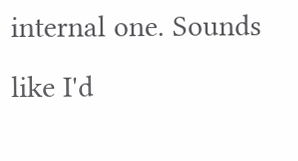internal one. Sounds like I'd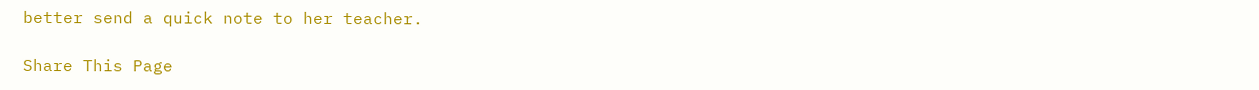better send a quick note to her teacher.

Share This Page